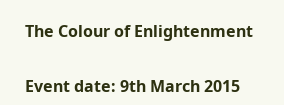The Colour of Enlightenment

Event date: 9th March 2015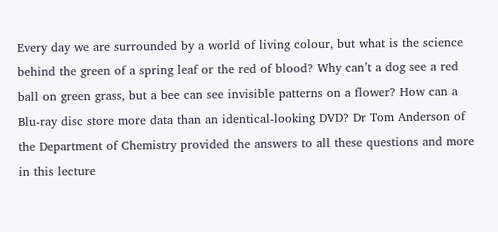Every day we are surrounded by a world of living colour, but what is the science behind the green of a spring leaf or the red of blood? Why can’t a dog see a red ball on green grass, but a bee can see invisible patterns on a flower? How can a Blu-ray disc store more data than an identical-looking DVD? Dr Tom Anderson of the Department of Chemistry provided the answers to all these questions and more in this lecture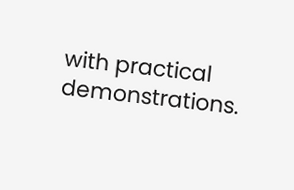with practical demonstrations.